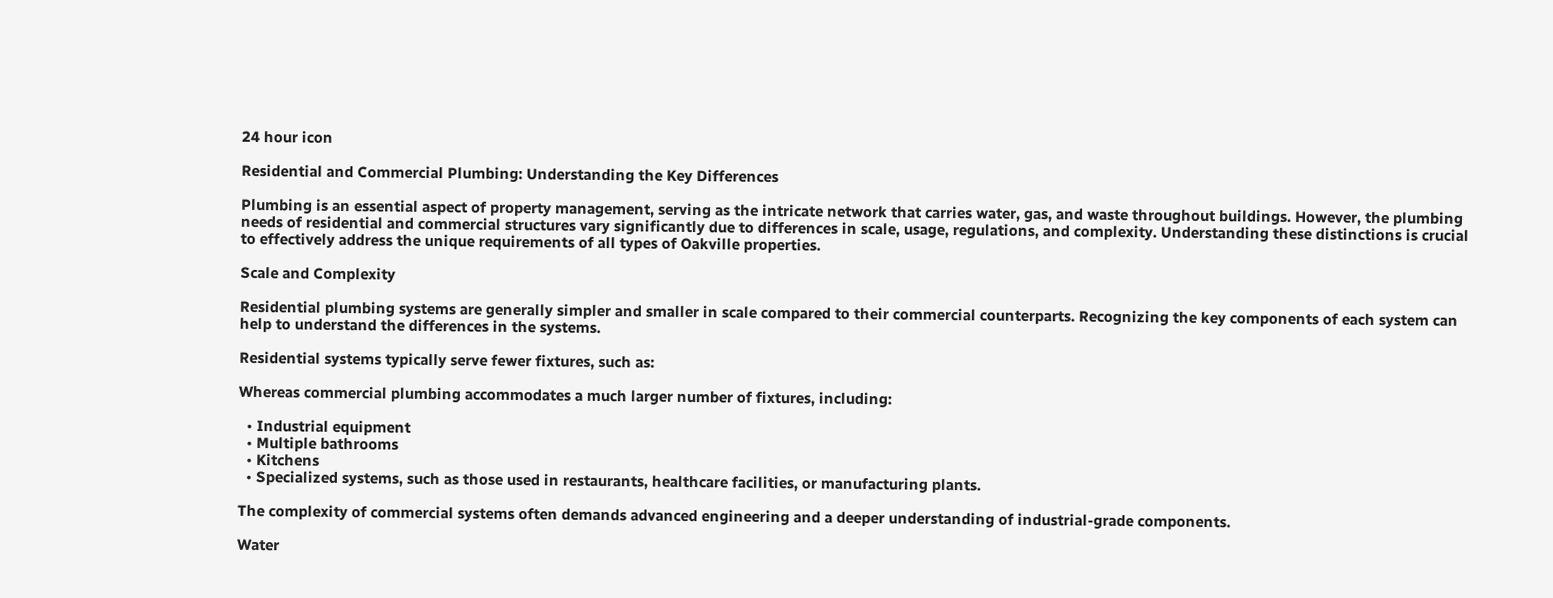24 hour icon

Residential and Commercial Plumbing: Understanding the Key Differences

Plumbing is an essential aspect of property management, serving as the intricate network that carries water, gas, and waste throughout buildings. However, the plumbing needs of residential and commercial structures vary significantly due to differences in scale, usage, regulations, and complexity. Understanding these distinctions is crucial to effectively address the unique requirements of all types of Oakville properties.

Scale and Complexity

Residential plumbing systems are generally simpler and smaller in scale compared to their commercial counterparts. Recognizing the key components of each system can help to understand the differences in the systems.

Residential systems typically serve fewer fixtures, such as:

Whereas commercial plumbing accommodates a much larger number of fixtures, including:

  • Industrial equipment
  • Multiple bathrooms
  • Kitchens
  • Specialized systems, such as those used in restaurants, healthcare facilities, or manufacturing plants.

The complexity of commercial systems often demands advanced engineering and a deeper understanding of industrial-grade components.

Water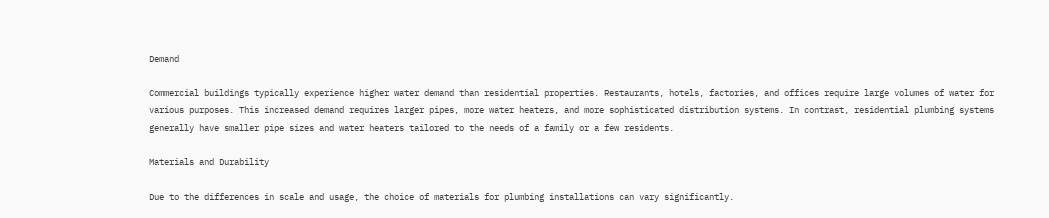Demand

Commercial buildings typically experience higher water demand than residential properties. Restaurants, hotels, factories, and offices require large volumes of water for various purposes. This increased demand requires larger pipes, more water heaters, and more sophisticated distribution systems. In contrast, residential plumbing systems generally have smaller pipe sizes and water heaters tailored to the needs of a family or a few residents.

Materials and Durability

Due to the differences in scale and usage, the choice of materials for plumbing installations can vary significantly.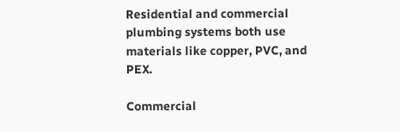Residential and commercial plumbing systems both use materials like copper, PVC, and PEX.

Commercial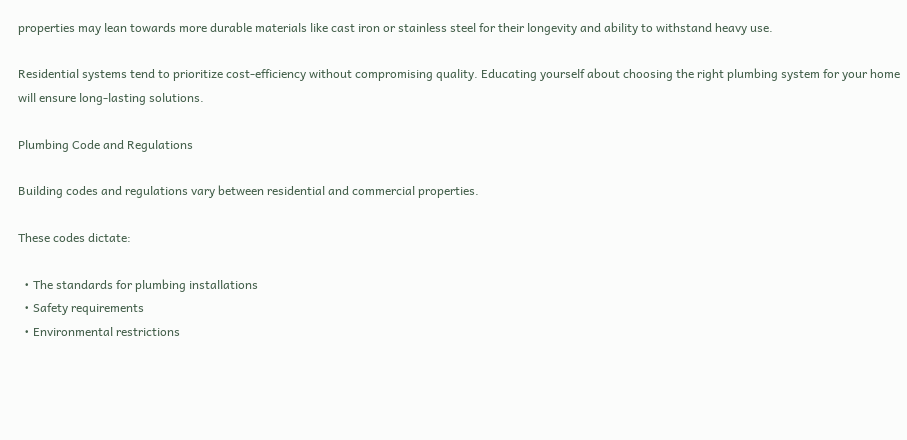properties may lean towards more durable materials like cast iron or stainless steel for their longevity and ability to withstand heavy use.

Residential systems tend to prioritize cost-efficiency without compromising quality. Educating yourself about choosing the right plumbing system for your home will ensure long-lasting solutions.

Plumbing Code and Regulations

Building codes and regulations vary between residential and commercial properties.

These codes dictate:

  • The standards for plumbing installations
  • Safety requirements
  • Environmental restrictions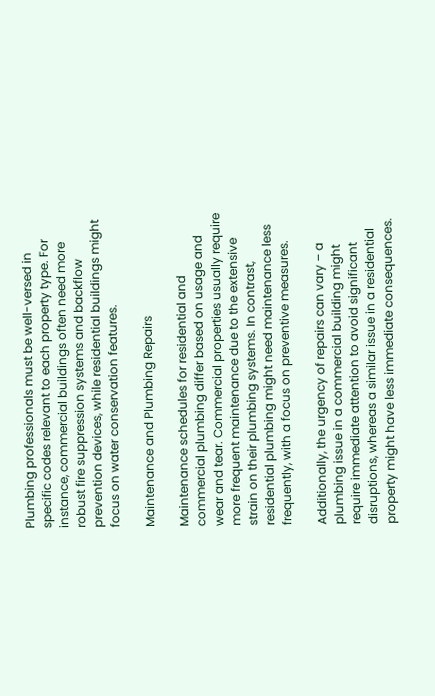Plumbing professionals must be well-versed in specific codes relevant to each property type. For instance, commercial buildings often need more robust fire suppression systems and backflow prevention devices, while residential buildings might focus on water conservation features.

Maintenance and Plumbing Repairs

Maintenance schedules for residential and commercial plumbing differ based on usage and wear and tear. Commercial properties usually require more frequent maintenance due to the extensive strain on their plumbing systems. In contrast, residential plumbing might need maintenance less frequently, with a focus on preventive measures.

Additionally, the urgency of repairs can vary – a plumbing issue in a commercial building might require immediate attention to avoid significant disruptions, whereas a similar issue in a residential property might have less immediate consequences.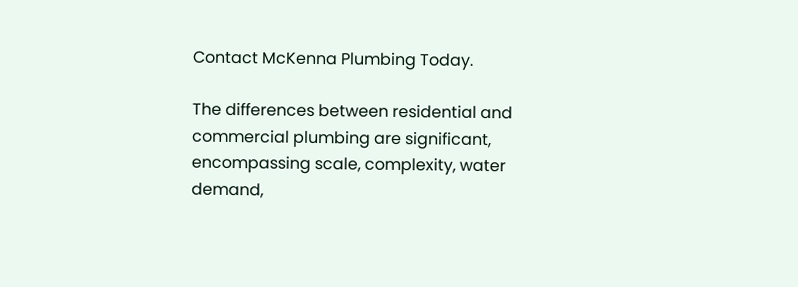Contact McKenna Plumbing Today.

The differences between residential and commercial plumbing are significant, encompassing scale, complexity, water demand,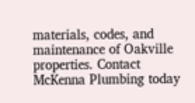materials, codes, and maintenance of Oakville properties. Contact McKenna Plumbing today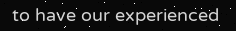to have our experienced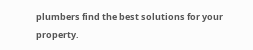plumbers find the best solutions for your property.